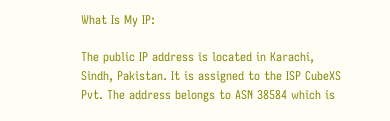What Is My IP:

The public IP address is located in Karachi, Sindh, Pakistan. It is assigned to the ISP CubeXS Pvt. The address belongs to ASN 38584 which is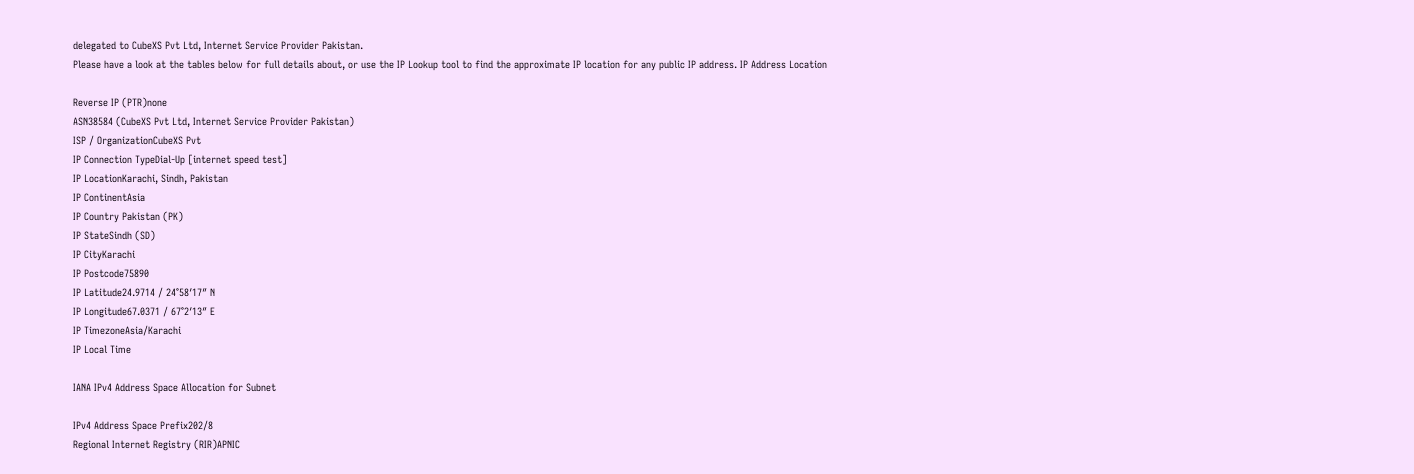delegated to CubeXS Pvt Ltd, Internet Service Provider Pakistan.
Please have a look at the tables below for full details about, or use the IP Lookup tool to find the approximate IP location for any public IP address. IP Address Location

Reverse IP (PTR)none
ASN38584 (CubeXS Pvt Ltd, Internet Service Provider Pakistan)
ISP / OrganizationCubeXS Pvt
IP Connection TypeDial-Up [internet speed test]
IP LocationKarachi, Sindh, Pakistan
IP ContinentAsia
IP Country Pakistan (PK)
IP StateSindh (SD)
IP CityKarachi
IP Postcode75890
IP Latitude24.9714 / 24°58′17″ N
IP Longitude67.0371 / 67°2′13″ E
IP TimezoneAsia/Karachi
IP Local Time

IANA IPv4 Address Space Allocation for Subnet

IPv4 Address Space Prefix202/8
Regional Internet Registry (RIR)APNIC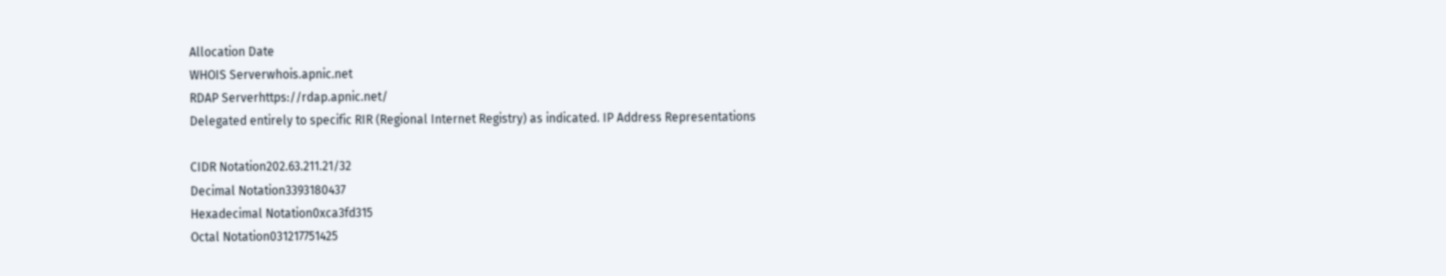Allocation Date
WHOIS Serverwhois.apnic.net
RDAP Serverhttps://rdap.apnic.net/
Delegated entirely to specific RIR (Regional Internet Registry) as indicated. IP Address Representations

CIDR Notation202.63.211.21/32
Decimal Notation3393180437
Hexadecimal Notation0xca3fd315
Octal Notation031217751425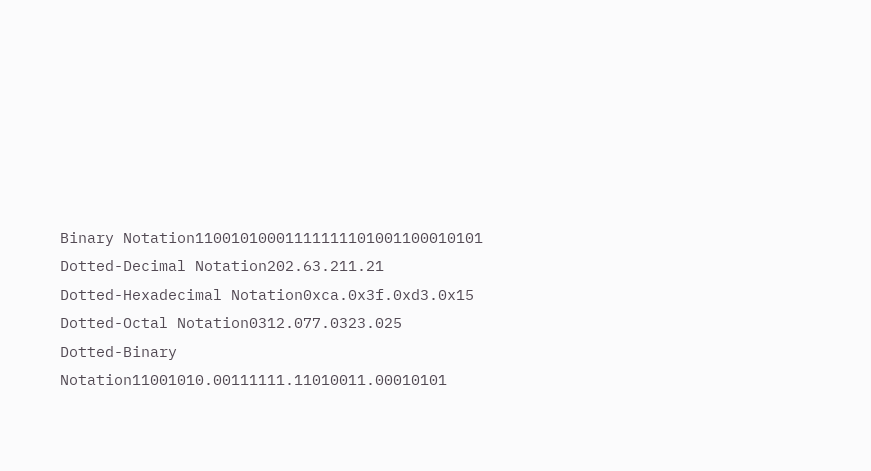Binary Notation11001010001111111101001100010101
Dotted-Decimal Notation202.63.211.21
Dotted-Hexadecimal Notation0xca.0x3f.0xd3.0x15
Dotted-Octal Notation0312.077.0323.025
Dotted-Binary Notation11001010.00111111.11010011.00010101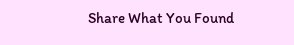Share What You Found